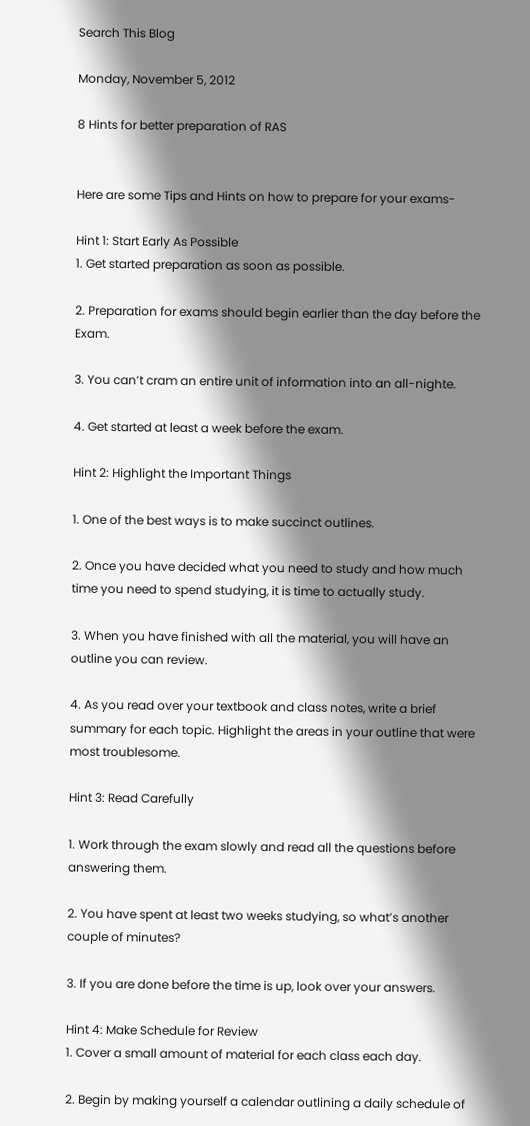Search This Blog

Monday, November 5, 2012

8 Hints for better preparation of RAS


Here are some Tips and Hints on how to prepare for your exams-

Hint 1: Start Early As Possible
1. Get started preparation as soon as possible.

2. Preparation for exams should begin earlier than the day before the Exam.

3. You can’t cram an entire unit of information into an all-nighte.

4. Get started at least a week before the exam.

Hint 2: Highlight the Important Things

1. One of the best ways is to make succinct outlines.

2. Once you have decided what you need to study and how much time you need to spend studying, it is time to actually study.

3. When you have finished with all the material, you will have an outline you can review.

4. As you read over your textbook and class notes, write a brief summary for each topic. Highlight the areas in your outline that were most troublesome.

Hint 3: Read Carefully

1. Work through the exam slowly and read all the questions before answering them.

2. You have spent at least two weeks studying, so what’s another couple of minutes?

3. If you are done before the time is up, look over your answers.

Hint 4: Make Schedule for Review
1. Cover a small amount of material for each class each day.

2. Begin by making yourself a calendar outlining a daily schedule of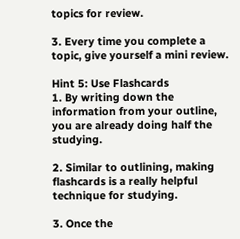topics for review.

3. Every time you complete a topic, give yourself a mini review.

Hint 5: Use Flashcards
1. By writing down the information from your outline, you are already doing half the studying.

2. Similar to outlining, making flashcards is a really helpful technique for studying.

3. Once the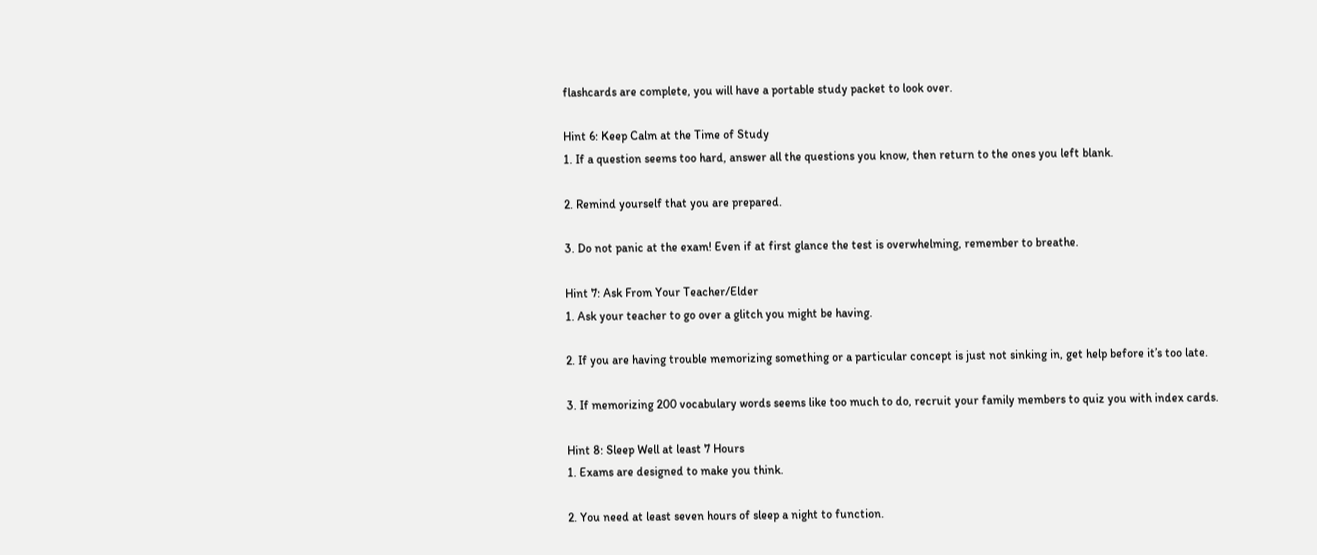flashcards are complete, you will have a portable study packet to look over.

Hint 6: Keep Calm at the Time of Study
1. If a question seems too hard, answer all the questions you know, then return to the ones you left blank.

2. Remind yourself that you are prepared.

3. Do not panic at the exam! Even if at first glance the test is overwhelming, remember to breathe.

Hint 7: Ask From Your Teacher/Elder
1. Ask your teacher to go over a glitch you might be having.

2. If you are having trouble memorizing something or a particular concept is just not sinking in, get help before it’s too late.

3. If memorizing 200 vocabulary words seems like too much to do, recruit your family members to quiz you with index cards.

Hint 8: Sleep Well at least 7 Hours
1. Exams are designed to make you think.

2. You need at least seven hours of sleep a night to function.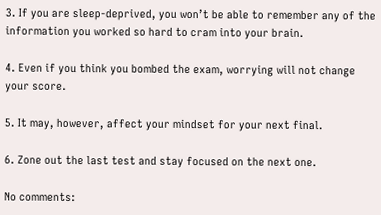3. If you are sleep-deprived, you won’t be able to remember any of the information you worked so hard to cram into your brain.

4. Even if you think you bombed the exam, worrying will not change your score.

5. It may, however, affect your mindset for your next final.

6. Zone out the last test and stay focused on the next one.

No comments: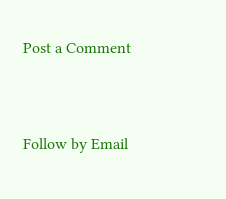Post a Comment


Follow by Email